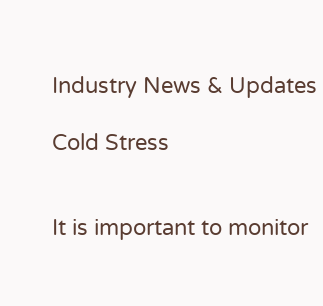Industry News & Updates

Cold Stress


It is important to monitor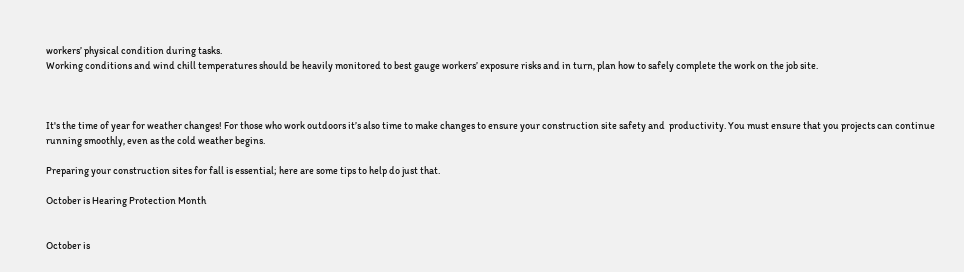workers’ physical condition during tasks.
Working conditions and wind chill temperatures should be heavily monitored to best gauge workers’ exposure risks and in turn, plan how to safely complete the work on the job site.



It's the time of year for weather changes! For those who work outdoors it’s also time to make changes to ensure your construction site safety and  productivity. You must ensure that you projects can continue running smoothly, even as the cold weather begins.

Preparing your construction sites for fall is essential; here are some tips to help do just that.

October is Hearing Protection Month


October is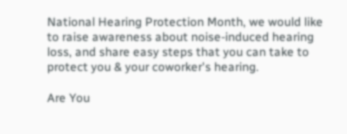National Hearing Protection Month, we would like to raise awareness about noise-induced hearing loss, and share easy steps that you can take to protect you & your coworker's hearing.

Are You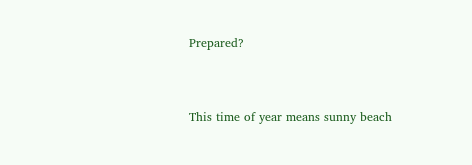Prepared?


This time of year means sunny beach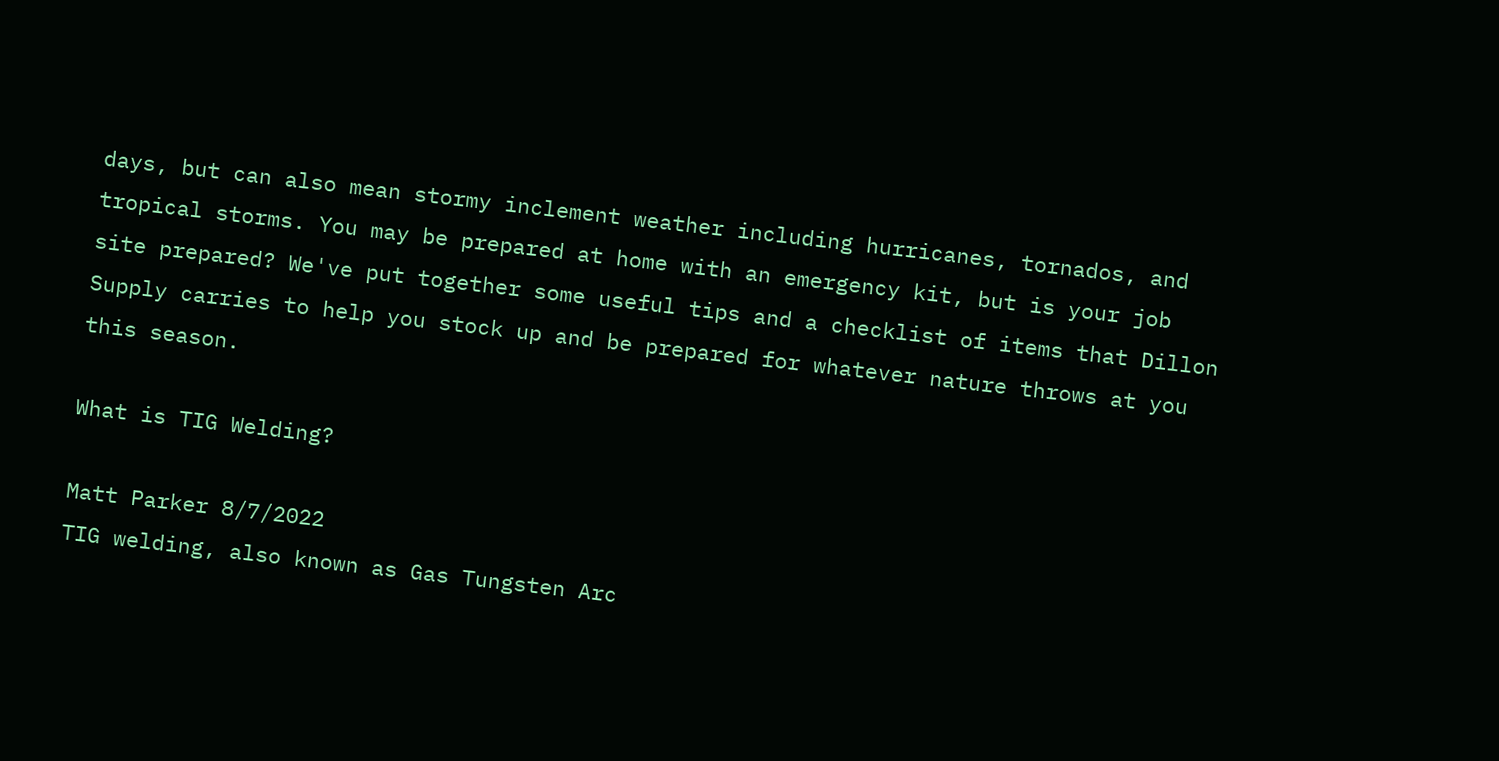days, but can also mean stormy inclement weather including hurricanes, tornados, and tropical storms. You may be prepared at home with an emergency kit, but is your job site prepared? We've put together some useful tips and a checklist of items that Dillon Supply carries to help you stock up and be prepared for whatever nature throws at you this season.

What is TIG Welding?

Matt Parker 8/7/2022
TIG welding, also known as Gas Tungsten Arc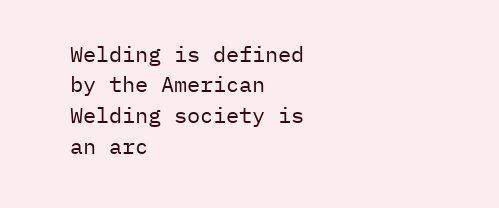Welding is defined by the American Welding society is an arc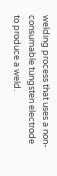welding process that uses a non-consumable tungsten electrode to produce a weld.